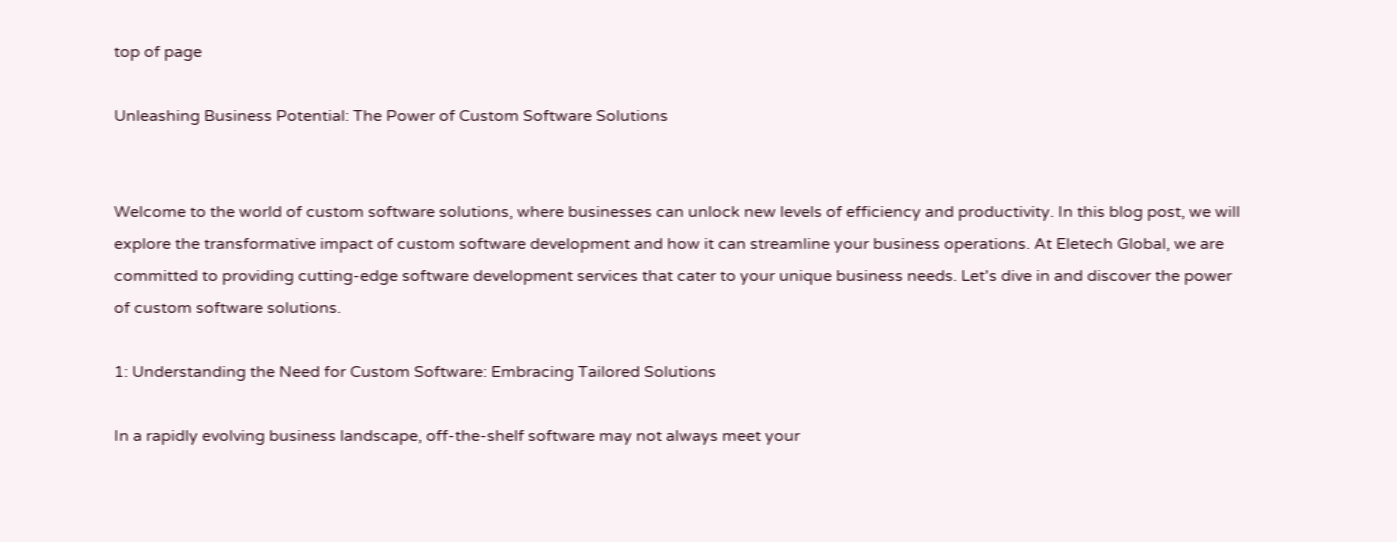top of page

Unleashing Business Potential: The Power of Custom Software Solutions


Welcome to the world of custom software solutions, where businesses can unlock new levels of efficiency and productivity. In this blog post, we will explore the transformative impact of custom software development and how it can streamline your business operations. At Eletech Global, we are committed to providing cutting-edge software development services that cater to your unique business needs. Let's dive in and discover the power of custom software solutions.

1: Understanding the Need for Custom Software: Embracing Tailored Solutions

In a rapidly evolving business landscape, off-the-shelf software may not always meet your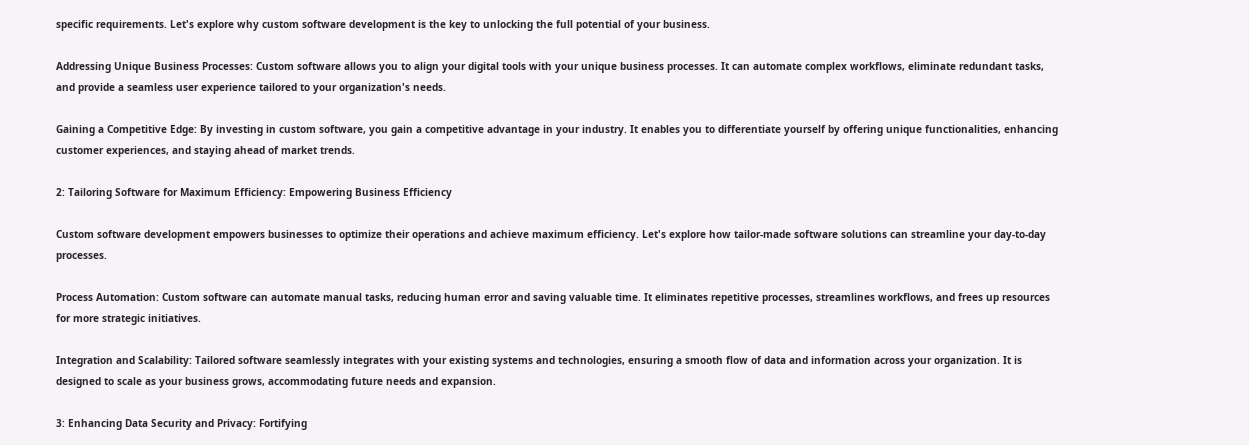specific requirements. Let's explore why custom software development is the key to unlocking the full potential of your business.

Addressing Unique Business Processes: Custom software allows you to align your digital tools with your unique business processes. It can automate complex workflows, eliminate redundant tasks, and provide a seamless user experience tailored to your organization's needs.

Gaining a Competitive Edge: By investing in custom software, you gain a competitive advantage in your industry. It enables you to differentiate yourself by offering unique functionalities, enhancing customer experiences, and staying ahead of market trends.

2: Tailoring Software for Maximum Efficiency: Empowering Business Efficiency

Custom software development empowers businesses to optimize their operations and achieve maximum efficiency. Let's explore how tailor-made software solutions can streamline your day-to-day processes.

Process Automation: Custom software can automate manual tasks, reducing human error and saving valuable time. It eliminates repetitive processes, streamlines workflows, and frees up resources for more strategic initiatives.

Integration and Scalability: Tailored software seamlessly integrates with your existing systems and technologies, ensuring a smooth flow of data and information across your organization. It is designed to scale as your business grows, accommodating future needs and expansion.

3: Enhancing Data Security and Privacy: Fortifying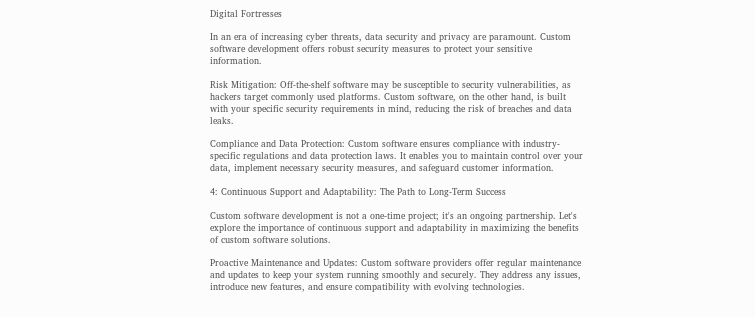Digital Fortresses

In an era of increasing cyber threats, data security and privacy are paramount. Custom software development offers robust security measures to protect your sensitive information.

Risk Mitigation: Off-the-shelf software may be susceptible to security vulnerabilities, as hackers target commonly used platforms. Custom software, on the other hand, is built with your specific security requirements in mind, reducing the risk of breaches and data leaks.

Compliance and Data Protection: Custom software ensures compliance with industry-specific regulations and data protection laws. It enables you to maintain control over your data, implement necessary security measures, and safeguard customer information.

4: Continuous Support and Adaptability: The Path to Long-Term Success

Custom software development is not a one-time project; it's an ongoing partnership. Let's explore the importance of continuous support and adaptability in maximizing the benefits of custom software solutions.

Proactive Maintenance and Updates: Custom software providers offer regular maintenance and updates to keep your system running smoothly and securely. They address any issues, introduce new features, and ensure compatibility with evolving technologies.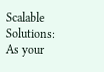Scalable Solutions: As your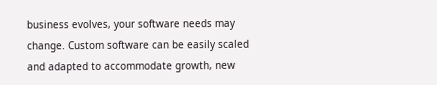business evolves, your software needs may change. Custom software can be easily scaled and adapted to accommodate growth, new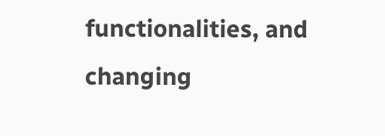functionalities, and changing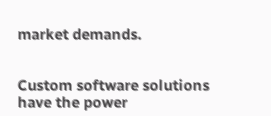market demands.


Custom software solutions have the power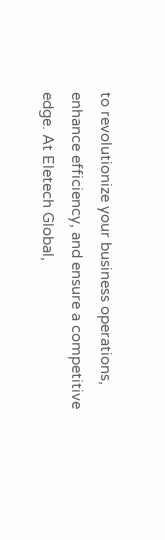to revolutionize your business operations, enhance efficiency, and ensure a competitive edge. At Eletech Global,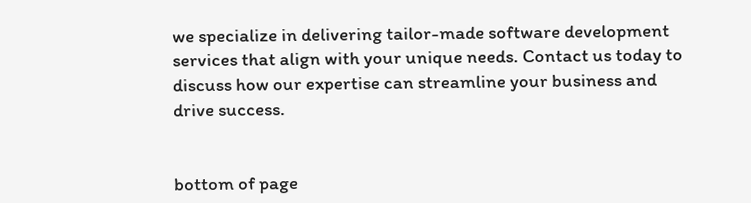we specialize in delivering tailor-made software development services that align with your unique needs. Contact us today to discuss how our expertise can streamline your business and drive success.


bottom of page